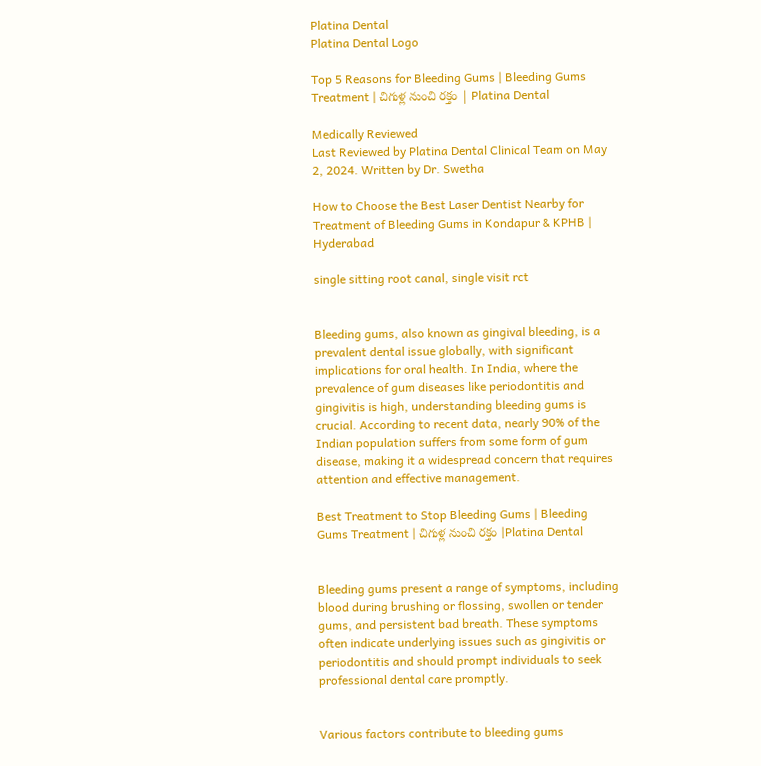Platina Dental
Platina Dental Logo

Top 5 Reasons for Bleeding Gums | Bleeding Gums Treatment | చిగుళ్ల నుంచి రక్తం | Platina Dental

Medically Reviewed
Last Reviewed by Platina Dental Clinical Team on May 2, 2024. Written by Dr. Swetha

How to Choose the Best Laser Dentist Nearby for Treatment of Bleeding Gums in Kondapur & KPHB | Hyderabad

single sitting root canal, single visit rct


Bleeding gums, also known as gingival bleeding, is a prevalent dental issue globally, with significant implications for oral health. In India, where the prevalence of gum diseases like periodontitis and gingivitis is high, understanding bleeding gums is crucial. According to recent data, nearly 90% of the Indian population suffers from some form of gum disease, making it a widespread concern that requires attention and effective management.

Best Treatment to Stop Bleeding Gums | Bleeding Gums Treatment | చిగుళ్ల నుంచి రక్తం |Platina Dental


Bleeding gums present a range of symptoms, including blood during brushing or flossing, swollen or tender gums, and persistent bad breath. These symptoms often indicate underlying issues such as gingivitis or periodontitis and should prompt individuals to seek professional dental care promptly.


Various factors contribute to bleeding gums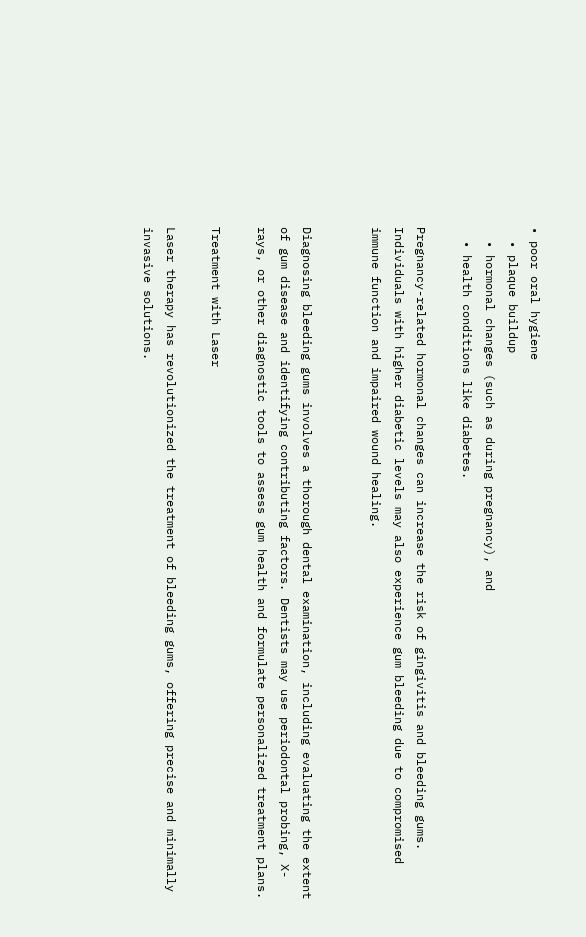• poor oral hygiene
  • plaque buildup
  • hormonal changes (such as during pregnancy), and
  • health conditions like diabetes.

Pregnancy-related hormonal changes can increase the risk of gingivitis and bleeding gums. Individuals with higher diabetic levels may also experience gum bleeding due to compromised immune function and impaired wound healing.


Diagnosing bleeding gums involves a thorough dental examination, including evaluating the extent of gum disease and identifying contributing factors. Dentists may use periodontal probing, X-rays, or other diagnostic tools to assess gum health and formulate personalized treatment plans.

Treatment with Laser

Laser therapy has revolutionized the treatment of bleeding gums, offering precise and minimally invasive solutions.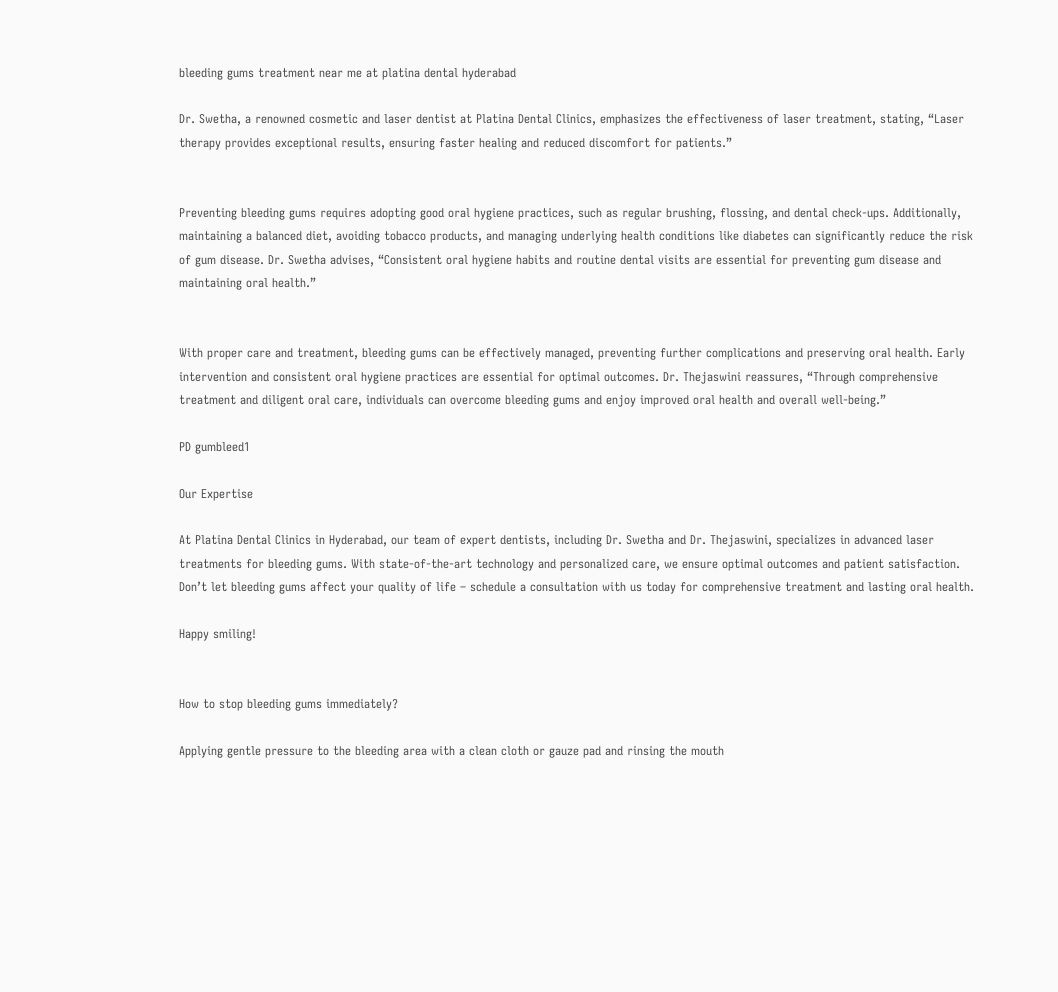bleeding gums treatment near me at platina dental hyderabad

Dr. Swetha, a renowned cosmetic and laser dentist at Platina Dental Clinics, emphasizes the effectiveness of laser treatment, stating, “Laser therapy provides exceptional results, ensuring faster healing and reduced discomfort for patients.”


Preventing bleeding gums requires adopting good oral hygiene practices, such as regular brushing, flossing, and dental check-ups. Additionally, maintaining a balanced diet, avoiding tobacco products, and managing underlying health conditions like diabetes can significantly reduce the risk of gum disease. Dr. Swetha advises, “Consistent oral hygiene habits and routine dental visits are essential for preventing gum disease and maintaining oral health.”


With proper care and treatment, bleeding gums can be effectively managed, preventing further complications and preserving oral health. Early intervention and consistent oral hygiene practices are essential for optimal outcomes. Dr. Thejaswini reassures, “Through comprehensive treatment and diligent oral care, individuals can overcome bleeding gums and enjoy improved oral health and overall well-being.”

PD gumbleed1

Our Expertise

At Platina Dental Clinics in Hyderabad, our team of expert dentists, including Dr. Swetha and Dr. Thejaswini, specializes in advanced laser treatments for bleeding gums. With state-of-the-art technology and personalized care, we ensure optimal outcomes and patient satisfaction. Don’t let bleeding gums affect your quality of life – schedule a consultation with us today for comprehensive treatment and lasting oral health.

Happy smiling!


How to stop bleeding gums immediately?

Applying gentle pressure to the bleeding area with a clean cloth or gauze pad and rinsing the mouth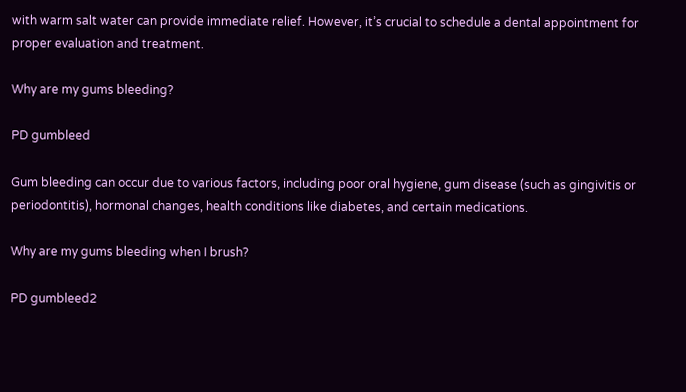with warm salt water can provide immediate relief. However, it’s crucial to schedule a dental appointment for proper evaluation and treatment.

Why are my gums bleeding?

PD gumbleed

Gum bleeding can occur due to various factors, including poor oral hygiene, gum disease (such as gingivitis or periodontitis), hormonal changes, health conditions like diabetes, and certain medications.

Why are my gums bleeding when I brush?

PD gumbleed2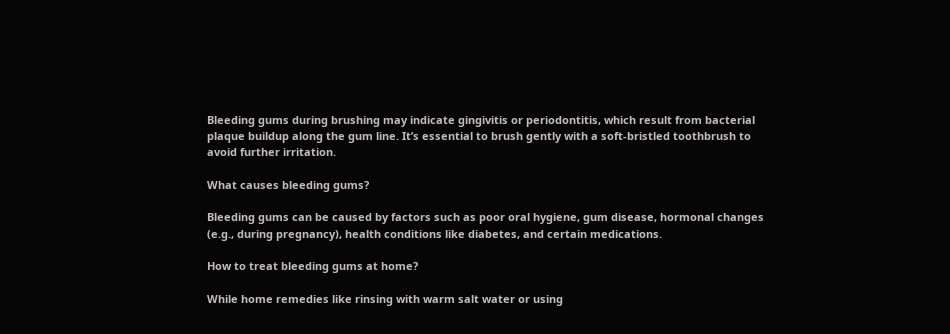Bleeding gums during brushing may indicate gingivitis or periodontitis, which result from bacterial plaque buildup along the gum line. It’s essential to brush gently with a soft-bristled toothbrush to avoid further irritation.

What causes bleeding gums?

Bleeding gums can be caused by factors such as poor oral hygiene, gum disease, hormonal changes (e.g., during pregnancy), health conditions like diabetes, and certain medications.

How to treat bleeding gums at home?

While home remedies like rinsing with warm salt water or using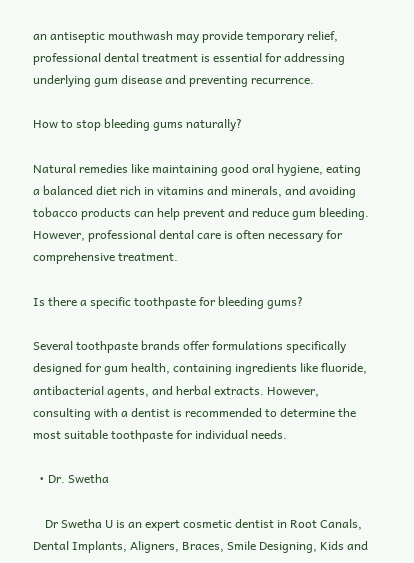an antiseptic mouthwash may provide temporary relief, professional dental treatment is essential for addressing underlying gum disease and preventing recurrence.

How to stop bleeding gums naturally?

Natural remedies like maintaining good oral hygiene, eating a balanced diet rich in vitamins and minerals, and avoiding tobacco products can help prevent and reduce gum bleeding. However, professional dental care is often necessary for comprehensive treatment.

Is there a specific toothpaste for bleeding gums?

Several toothpaste brands offer formulations specifically designed for gum health, containing ingredients like fluoride, antibacterial agents, and herbal extracts. However, consulting with a dentist is recommended to determine the most suitable toothpaste for individual needs.

  • Dr. Swetha

    Dr Swetha U is an expert cosmetic dentist in Root Canals, Dental Implants, Aligners, Braces, Smile Designing, Kids and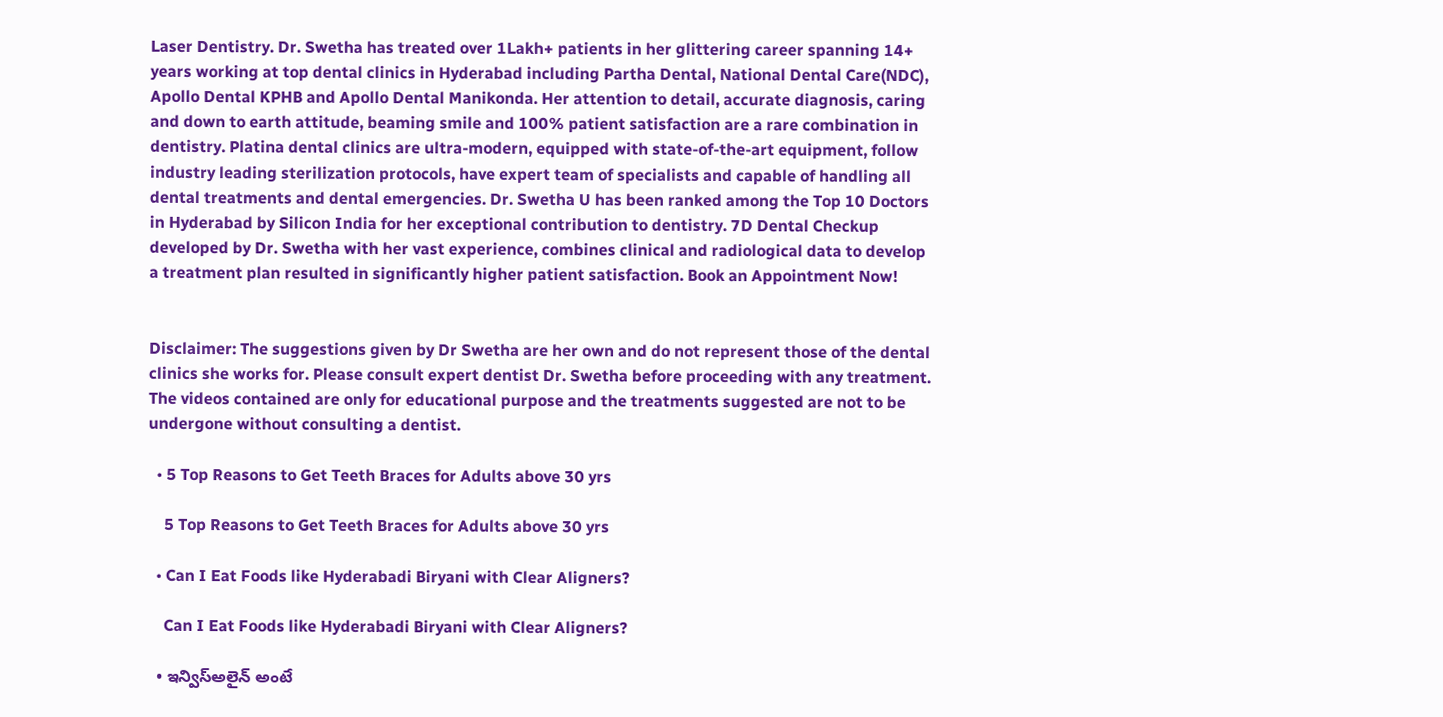Laser Dentistry. Dr. Swetha has treated over 1Lakh+ patients in her glittering career spanning 14+ years working at top dental clinics in Hyderabad including Partha Dental, National Dental Care(NDC), Apollo Dental KPHB and Apollo Dental Manikonda. Her attention to detail, accurate diagnosis, caring and down to earth attitude, beaming smile and 100% patient satisfaction are a rare combination in dentistry. Platina dental clinics are ultra-modern, equipped with state-of-the-art equipment, follow industry leading sterilization protocols, have expert team of specialists and capable of handling all dental treatments and dental emergencies. Dr. Swetha U has been ranked among the Top 10 Doctors in Hyderabad by Silicon India for her exceptional contribution to dentistry. 7D Dental Checkup developed by Dr. Swetha with her vast experience, combines clinical and radiological data to develop a treatment plan resulted in significantly higher patient satisfaction. Book an Appointment Now!


Disclaimer: The suggestions given by Dr Swetha are her own and do not represent those of the dental clinics she works for. Please consult expert dentist Dr. Swetha before proceeding with any treatment. The videos contained are only for educational purpose and the treatments suggested are not to be undergone without consulting a dentist.

  • 5 Top Reasons to Get Teeth Braces for Adults above 30 yrs

    5 Top Reasons to Get Teeth Braces for Adults above 30 yrs

  • Can I Eat Foods like Hyderabadi Biryani with Clear Aligners?

    Can I Eat Foods like Hyderabadi Biryani with Clear Aligners?

  • ఇన్విస్అలైన్ అంటే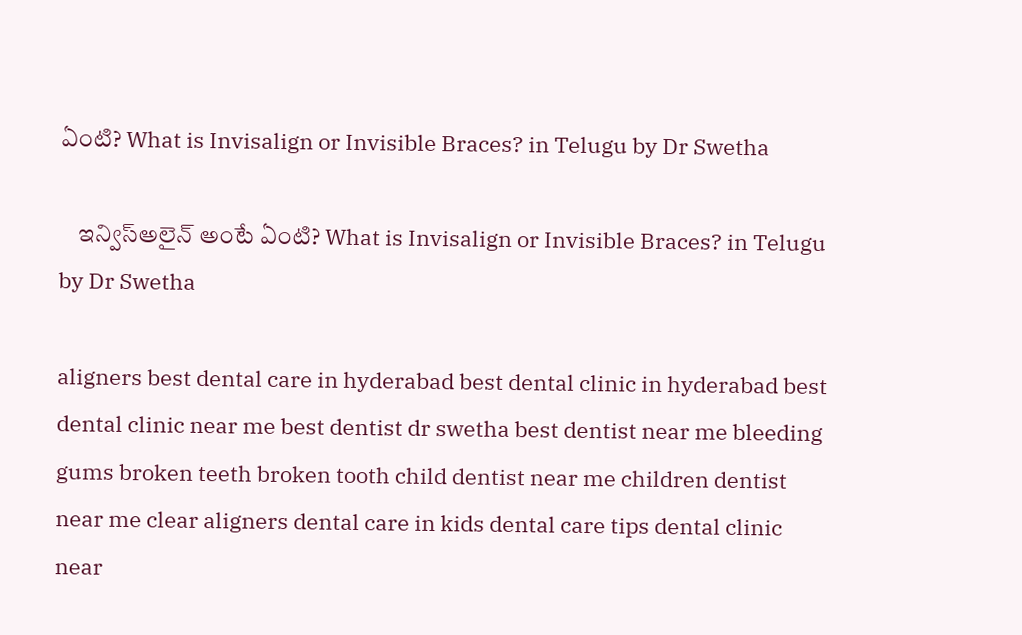ఏంటి? What is Invisalign or Invisible Braces? in Telugu by Dr Swetha

    ఇన్విస్అలైన్ అంటే ఏంటి? What is Invisalign or Invisible Braces? in Telugu by Dr Swetha

aligners best dental care in hyderabad best dental clinic in hyderabad best dental clinic near me best dentist dr swetha best dentist near me bleeding gums broken teeth broken tooth child dentist near me children dentist near me clear aligners dental care in kids dental care tips dental clinic near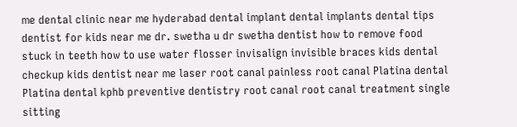me dental clinic near me hyderabad dental implant dental implants dental tips dentist for kids near me dr. swetha u dr swetha dentist how to remove food stuck in teeth how to use water flosser invisalign invisible braces kids dental checkup kids dentist near me laser root canal painless root canal Platina dental Platina dental kphb preventive dentistry root canal root canal treatment single sitting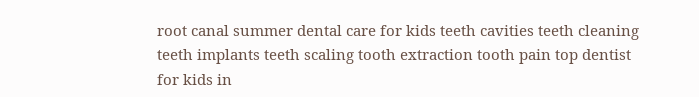root canal summer dental care for kids teeth cavities teeth cleaning teeth implants teeth scaling tooth extraction tooth pain top dentist for kids in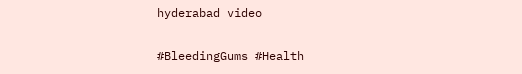hyderabad video

#BleedingGums #Health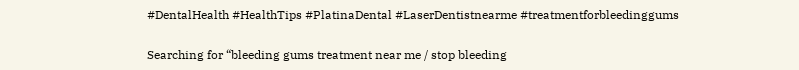#DentalHealth #HealthTips #PlatinaDental #LaserDentistnearme #treatmentforbleedinggums

Searching for “bleeding gums treatment near me / stop bleeding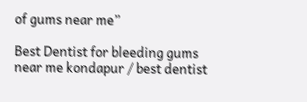of gums near me”

Best Dentist for bleeding gums near me kondapur / best dentist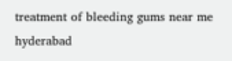treatment of bleeding gums near me hyderabad